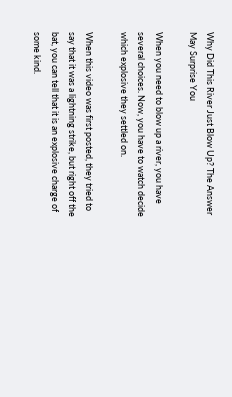Why Did This River Just Blow Up? The Answer May Surprise You

When you need to blow up a river, you have several choices. Now, you have to watch decide which explosive they settled on.

When this video was first posted, they tried to say that it was a lightning strike, but right off the bat, you can tell that it is an explosive charge of some kind.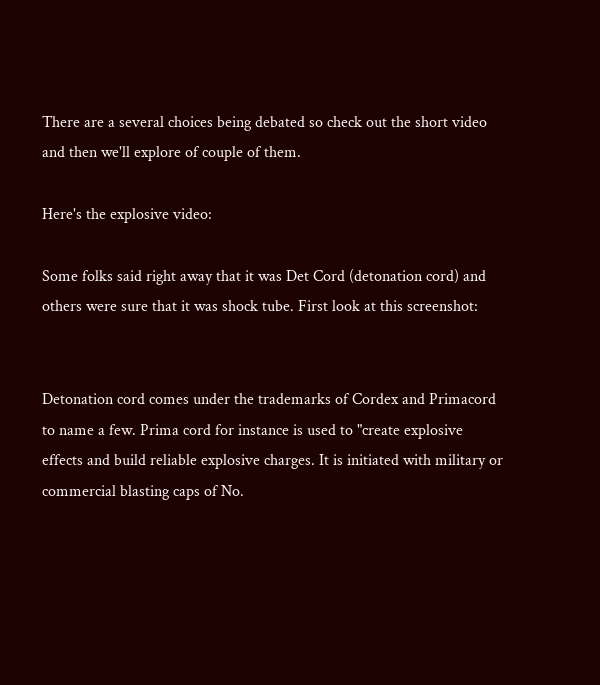There are a several choices being debated so check out the short video and then we'll explore of couple of them.

Here's the explosive video:

Some folks said right away that it was Det Cord (detonation cord) and others were sure that it was shock tube. First look at this screenshot:


Detonation cord comes under the trademarks of Cordex and Primacord to name a few. Prima cord for instance is used to "create explosive effects and build reliable explosive charges. It is initiated with military or commercial blasting caps of No.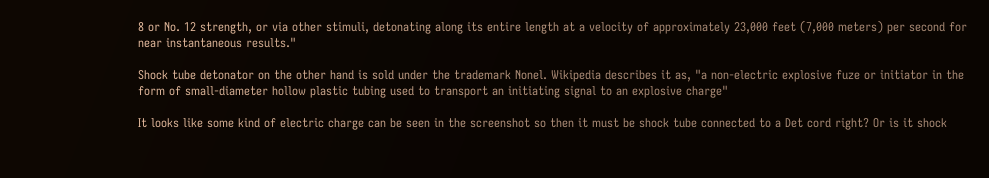8 or No. 12 strength, or via other stimuli, detonating along its entire length at a velocity of approximately 23,000 feet (7,000 meters) per second for near instantaneous results."

Shock tube detonator on the other hand is sold under the trademark Nonel. Wikipedia describes it as, "a non-electric explosive fuze or initiator in the form of small-diameter hollow plastic tubing used to transport an initiating signal to an explosive charge"

It looks like some kind of electric charge can be seen in the screenshot so then it must be shock tube connected to a Det cord right? Or is it shock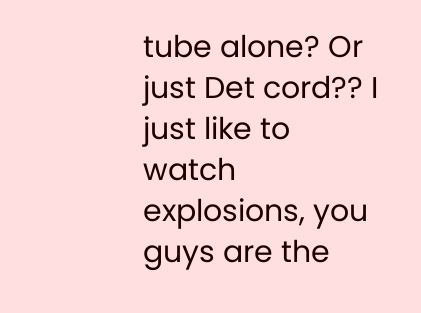tube alone? Or just Det cord?? I just like to watch explosions, you guys are the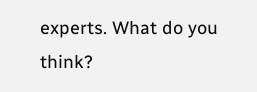experts. What do you think?